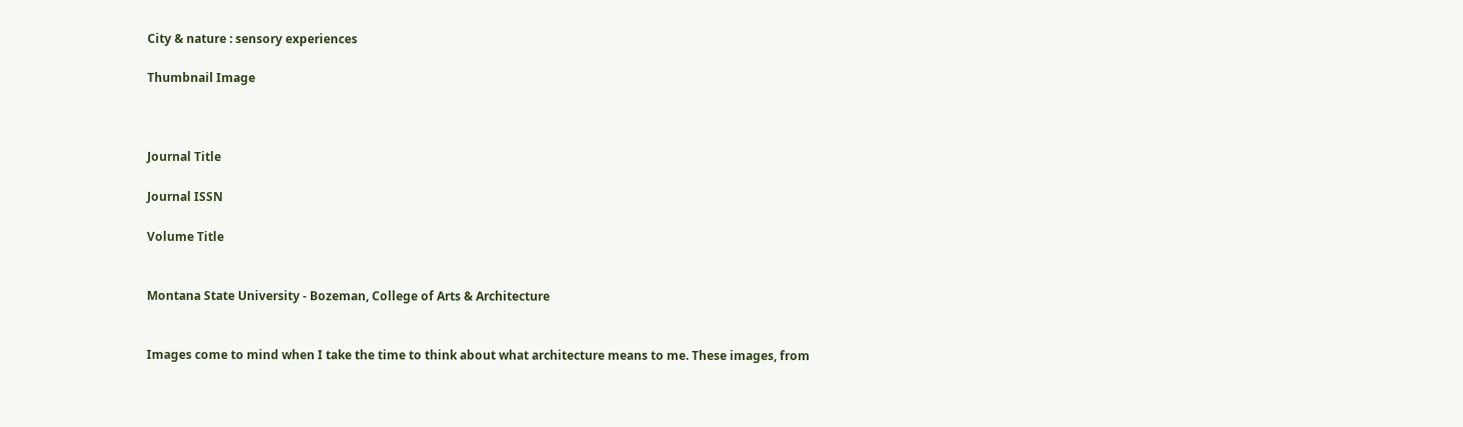City & nature : sensory experiences

Thumbnail Image



Journal Title

Journal ISSN

Volume Title


Montana State University - Bozeman, College of Arts & Architecture


Images come to mind when I take the time to think about what architecture means to me. These images, from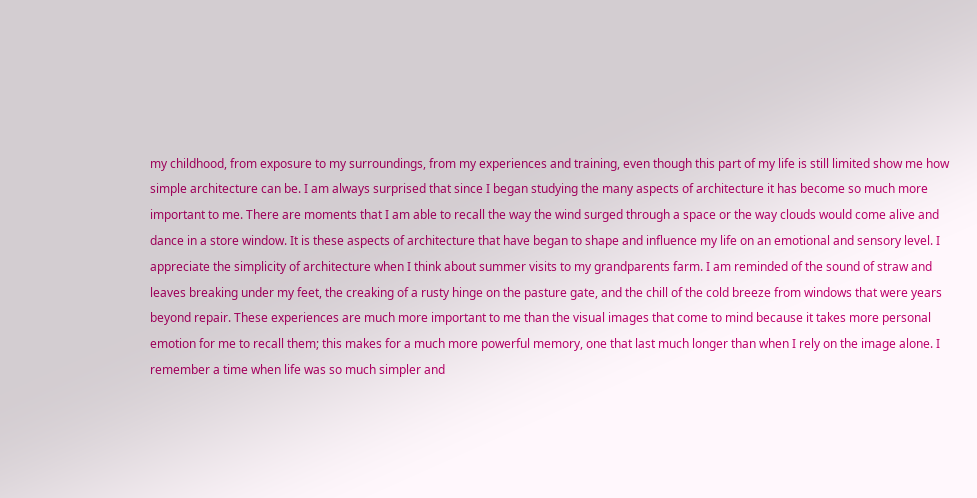my childhood, from exposure to my surroundings, from my experiences and training, even though this part of my life is still limited show me how simple architecture can be. I am always surprised that since I began studying the many aspects of architecture it has become so much more important to me. There are moments that I am able to recall the way the wind surged through a space or the way clouds would come alive and dance in a store window. It is these aspects of architecture that have began to shape and influence my life on an emotional and sensory level. I appreciate the simplicity of architecture when I think about summer visits to my grandparents farm. I am reminded of the sound of straw and leaves breaking under my feet, the creaking of a rusty hinge on the pasture gate, and the chill of the cold breeze from windows that were years beyond repair. These experiences are much more important to me than the visual images that come to mind because it takes more personal emotion for me to recall them; this makes for a much more powerful memory, one that last much longer than when I rely on the image alone. I remember a time when life was so much simpler and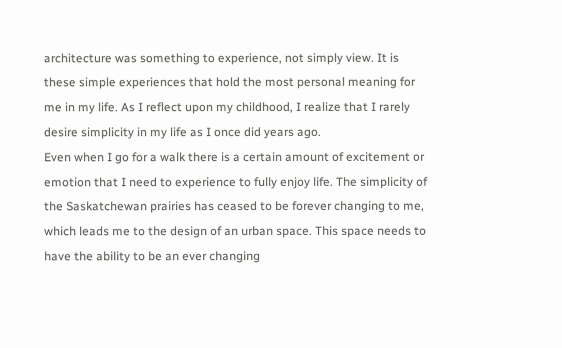architecture was something to experience, not simply view. It is these simple experiences that hold the most personal meaning for me in my life. As I reflect upon my childhood, I realize that I rarely desire simplicity in my life as I once did years ago.
Even when I go for a walk there is a certain amount of excitement or emotion that I need to experience to fully enjoy life. The simplicity of the Saskatchewan prairies has ceased to be forever changing to me, which leads me to the design of an urban space. This space needs to have the ability to be an ever changing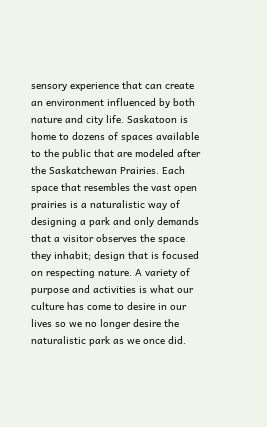sensory experience that can create an environment influenced by both nature and city life. Saskatoon is home to dozens of spaces available to the public that are modeled after the Saskatchewan Prairies. Each space that resembles the vast open prairies is a naturalistic way of designing a park and only demands that a visitor observes the space they inhabit; design that is focused on respecting nature. A variety of purpose and activities is what our culture has come to desire in our lives so we no longer desire the naturalistic park as we once did.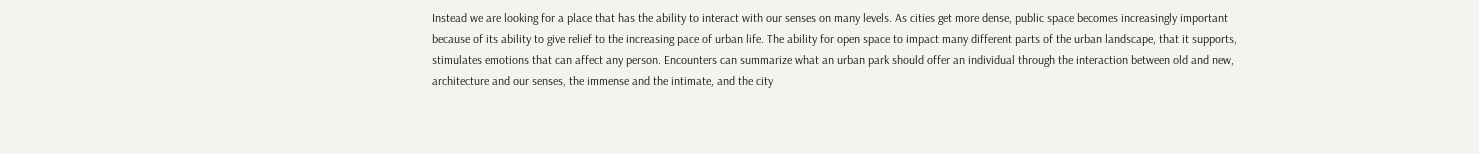Instead we are looking for a place that has the ability to interact with our senses on many levels. As cities get more dense, public space becomes increasingly important because of its ability to give relief to the increasing pace of urban life. The ability for open space to impact many different parts of the urban landscape, that it supports, stimulates emotions that can affect any person. Encounters can summarize what an urban park should offer an individual through the interaction between old and new, architecture and our senses, the immense and the intimate, and the city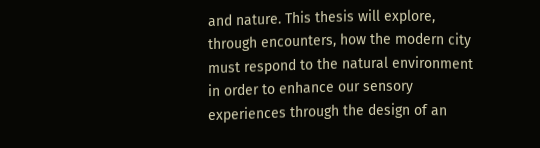and nature. This thesis will explore, through encounters, how the modern city must respond to the natural environment in order to enhance our sensory experiences through the design of an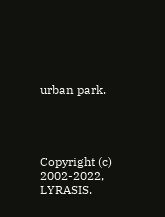urban park.




Copyright (c) 2002-2022, LYRASIS.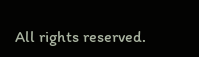All rights reserved.